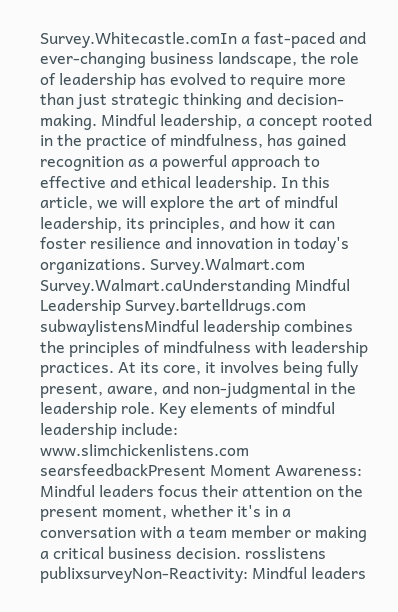Survey.Whitecastle.comIn a fast-paced and ever-changing business landscape, the role of leadership has evolved to require more than just strategic thinking and decision-making. Mindful leadership, a concept rooted in the practice of mindfulness, has gained recognition as a powerful approach to effective and ethical leadership. In this article, we will explore the art of mindful leadership, its principles, and how it can foster resilience and innovation in today's organizations. Survey.Walmart.com Survey.Walmart.caUnderstanding Mindful Leadership Survey.bartelldrugs.com subwaylistensMindful leadership combines the principles of mindfulness with leadership practices. At its core, it involves being fully present, aware, and non-judgmental in the leadership role. Key elements of mindful leadership include: www.slimchickenlistens.com searsfeedbackPresent Moment Awareness: Mindful leaders focus their attention on the present moment, whether it's in a conversation with a team member or making a critical business decision. rosslistens publixsurveyNon-Reactivity: Mindful leaders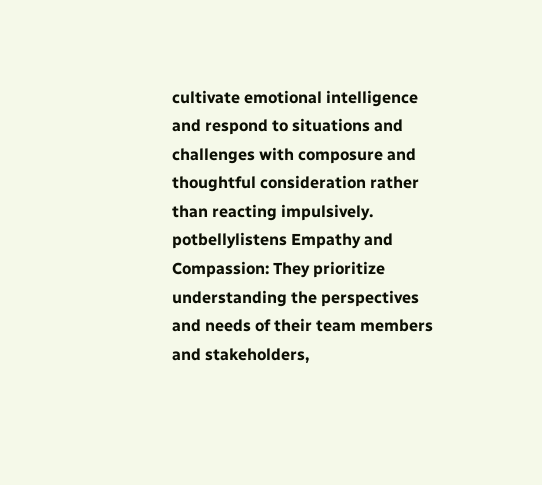cultivate emotional intelligence and respond to situations and challenges with composure and thoughtful consideration rather than reacting impulsively. potbellylistens Empathy and Compassion: They prioritize understanding the perspectives and needs of their team members and stakeholders,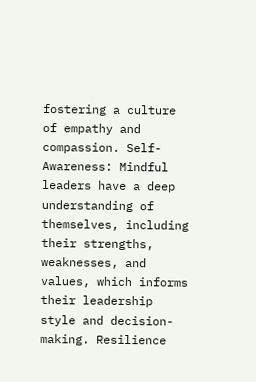fostering a culture of empathy and compassion. Self-Awareness: Mindful leaders have a deep understanding of themselves, including their strengths, weaknesses, and values, which informs their leadership style and decision-making. Resilience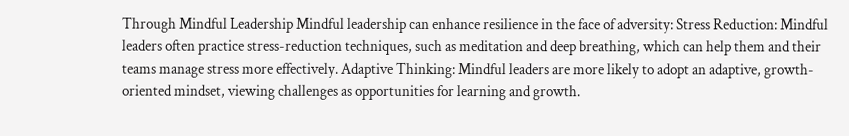Through Mindful Leadership Mindful leadership can enhance resilience in the face of adversity: Stress Reduction: Mindful leaders often practice stress-reduction techniques, such as meditation and deep breathing, which can help them and their teams manage stress more effectively. Adaptive Thinking: Mindful leaders are more likely to adopt an adaptive, growth-oriented mindset, viewing challenges as opportunities for learning and growth.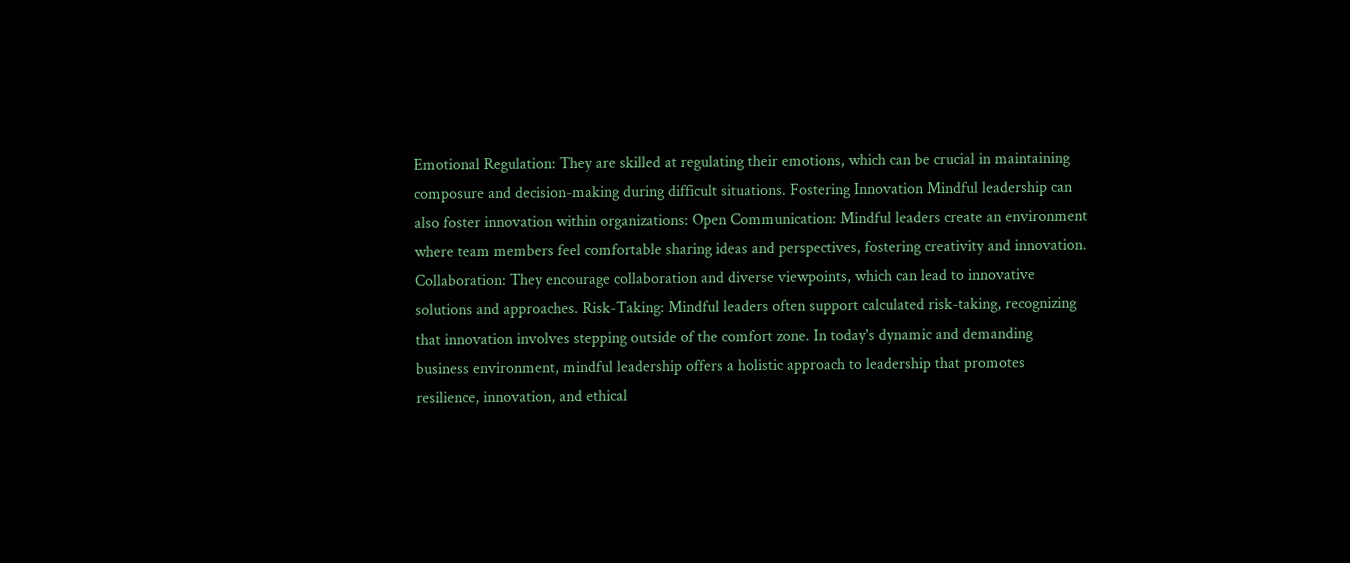Emotional Regulation: They are skilled at regulating their emotions, which can be crucial in maintaining composure and decision-making during difficult situations. Fostering Innovation Mindful leadership can also foster innovation within organizations: Open Communication: Mindful leaders create an environment where team members feel comfortable sharing ideas and perspectives, fostering creativity and innovation. Collaboration: They encourage collaboration and diverse viewpoints, which can lead to innovative solutions and approaches. Risk-Taking: Mindful leaders often support calculated risk-taking, recognizing that innovation involves stepping outside of the comfort zone. In today's dynamic and demanding business environment, mindful leadership offers a holistic approach to leadership that promotes resilience, innovation, and ethical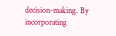decision-making. By incorporating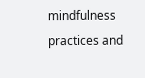mindfulness practices and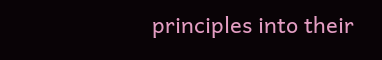principles into their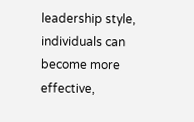leadership style, individuals can become more effective,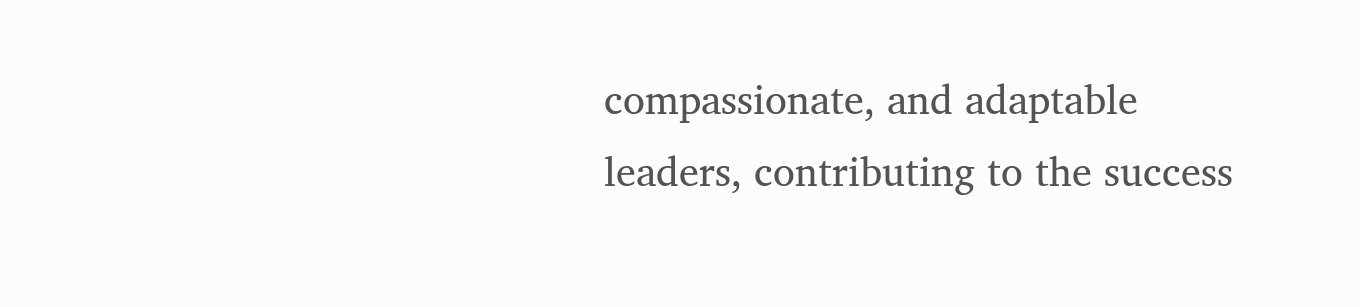compassionate, and adaptable leaders, contributing to the success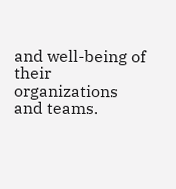and well-being of their organizations and teams.